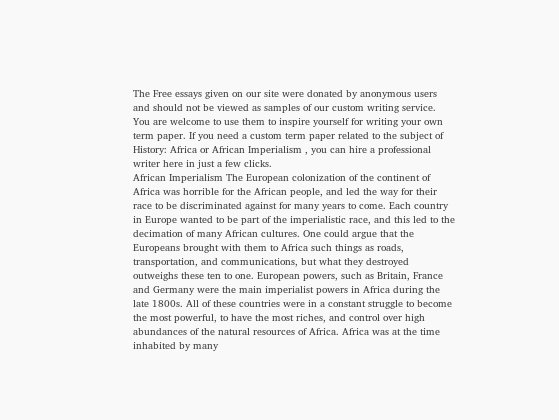The Free essays given on our site were donated by anonymous users and should not be viewed as samples of our custom writing service. You are welcome to use them to inspire yourself for writing your own term paper. If you need a custom term paper related to the subject of History: Africa or African Imperialism , you can hire a professional writer here in just a few clicks.
African Imperialism The European colonization of the continent of Africa was horrible for the African people, and led the way for their race to be discriminated against for many years to come. Each country in Europe wanted to be part of the imperialistic race, and this led to the decimation of many African cultures. One could argue that the Europeans brought with them to Africa such things as roads, transportation, and communications, but what they destroyed outweighs these ten to one. European powers, such as Britain, France and Germany were the main imperialist powers in Africa during the late 1800s. All of these countries were in a constant struggle to become the most powerful, to have the most riches, and control over high abundances of the natural resources of Africa. Africa was at the time inhabited by many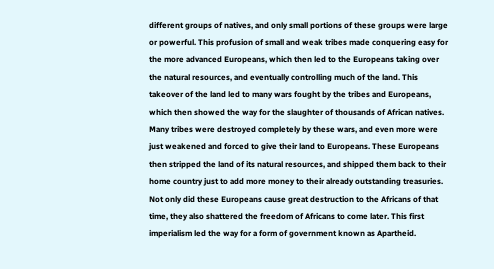different groups of natives, and only small portions of these groups were large or powerful. This profusion of small and weak tribes made conquering easy for the more advanced Europeans, which then led to the Europeans taking over the natural resources, and eventually controlling much of the land. This takeover of the land led to many wars fought by the tribes and Europeans, which then showed the way for the slaughter of thousands of African natives. Many tribes were destroyed completely by these wars, and even more were just weakened and forced to give their land to Europeans. These Europeans then stripped the land of its natural resources, and shipped them back to their home country just to add more money to their already outstanding treasuries. Not only did these Europeans cause great destruction to the Africans of that time, they also shattered the freedom of Africans to come later. This first imperialism led the way for a form of government known as Apartheid.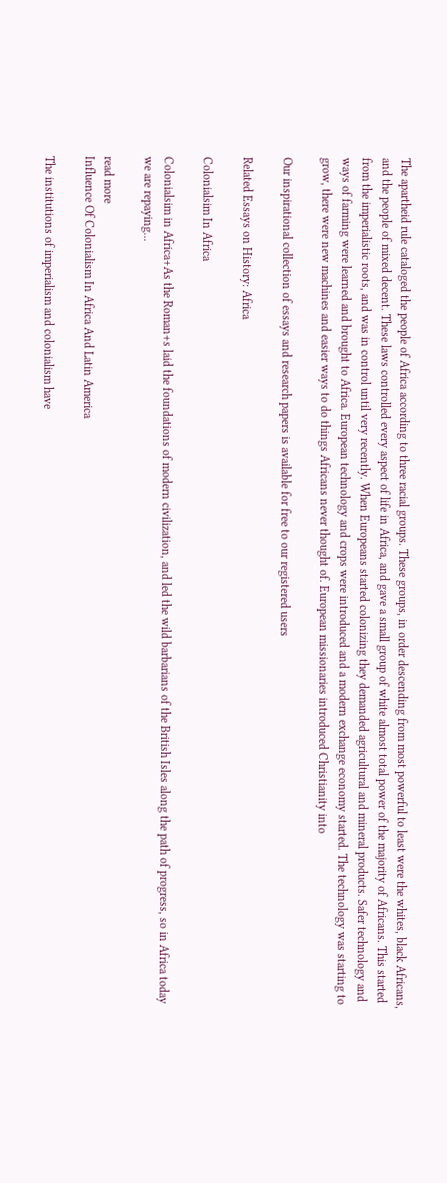The apartheid rule cataloged the people of Africa according to three racial groups. These groups, in order descending from most powerful to least were the whites, black Africans, and the people of mixed decent. These laws controlled every aspect of life in Africa, and gave a small group of white almost total power of the majority of Africans. This started from the imperialistic roots, and was in control until very recently. When Europeans started colonizing they demanded agricultural and mineral products. Safer technology and ways of farming were learned and brought to Africa. European technology and crops were introduced and a modern exchange economy started. The technology was starting to grow, there were new machines and easier ways to do things Africans never thought of. European missionaries introduced Christianity into

Our inspirational collection of essays and research papers is available for free to our registered users

Related Essays on History: Africa

Colonialsim In Africa

Colonialsim in Africa+As the Roman+s laid the foundations of modern civilization, and led the wild barbarians of the British Isles along the path of progress, so in Africa today we are repaying...

read more
Influence Of Colonialism In Africa And Latin America

The institutions of imperialism and colonialism have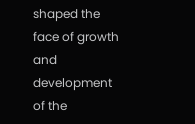shaped the face of growth and development of the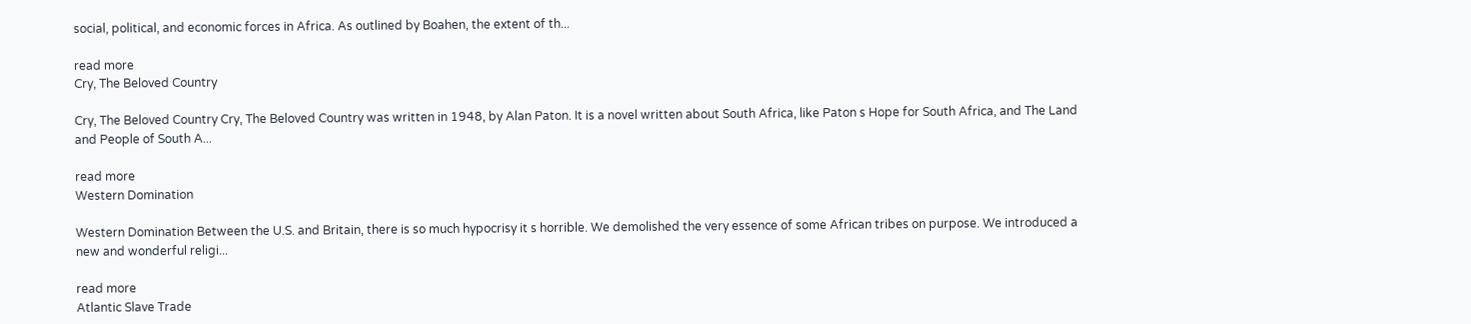social, political, and economic forces in Africa. As outlined by Boahen, the extent of th...

read more
Cry, The Beloved Country

Cry, The Beloved Country Cry, The Beloved Country was written in 1948, by Alan Paton. It is a novel written about South Africa, like Paton s Hope for South Africa, and The Land and People of South A...

read more
Western Domination

Western Domination Between the U.S. and Britain, there is so much hypocrisy it s horrible. We demolished the very essence of some African tribes on purpose. We introduced a new and wonderful religi...

read more
Atlantic Slave Trade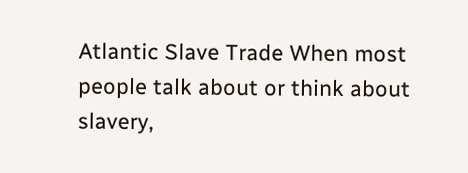Atlantic Slave Trade When most people talk about or think about slavery,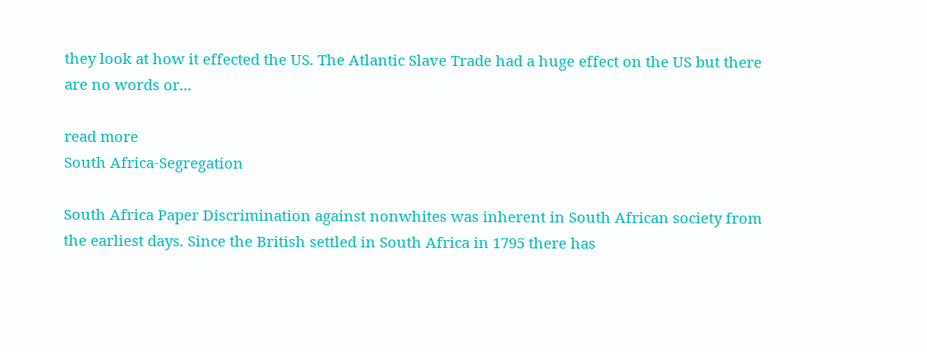they look at how it effected the US. The Atlantic Slave Trade had a huge effect on the US but there are no words or...

read more
South Africa-Segregation

South Africa Paper Discrimination against nonwhites was inherent in South African society from the earliest days. Since the British settled in South Africa in 1795 there has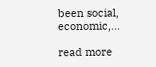been social, economic,...

read more